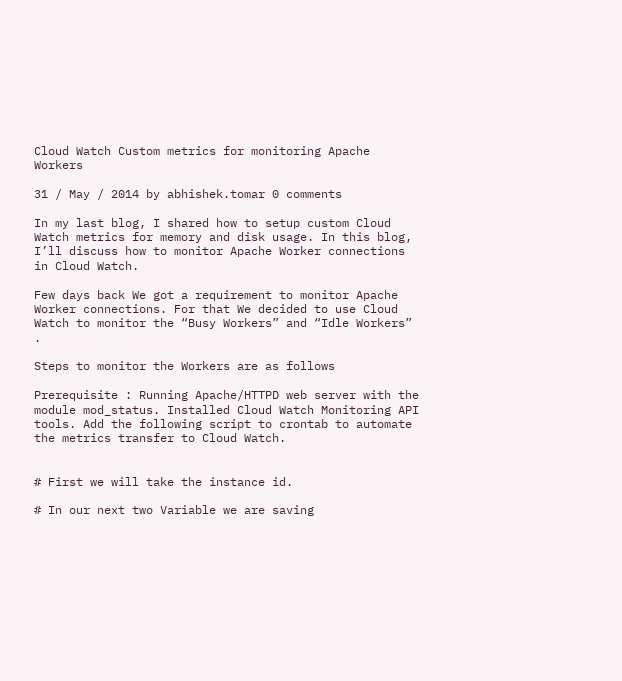Cloud Watch Custom metrics for monitoring Apache Workers

31 / May / 2014 by abhishek.tomar 0 comments

In my last blog, I shared how to setup custom Cloud Watch metrics for memory and disk usage. In this blog, I’ll discuss how to monitor Apache Worker connections in Cloud Watch.

Few days back We got a requirement to monitor Apache Worker connections. For that We decided to use Cloud Watch to monitor the “Busy Workers” and “Idle Workers” .

Steps to monitor the Workers are as follows

Prerequisite : Running Apache/HTTPD web server with the module mod_status. Installed Cloud Watch Monitoring API tools. Add the following script to crontab to automate the metrics transfer to Cloud Watch.


# First we will take the instance id.

# In our next two Variable we are saving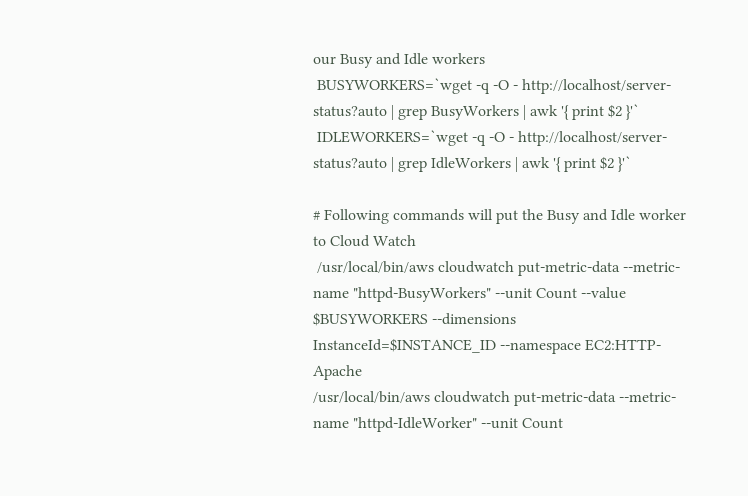our Busy and Idle workers
 BUSYWORKERS=`wget -q -O - http://localhost/server-status?auto | grep BusyWorkers | awk '{ print $2 }'`
 IDLEWORKERS=`wget -q -O - http://localhost/server-status?auto | grep IdleWorkers | awk '{ print $2 }'`

# Following commands will put the Busy and Idle worker to Cloud Watch
 /usr/local/bin/aws cloudwatch put-metric-data --metric-name "httpd-BusyWorkers" --unit Count --value $BUSYWORKERS --dimensions InstanceId=$INSTANCE_ID --namespace EC2:HTTP-Apache
/usr/local/bin/aws cloudwatch put-metric-data --metric-name "httpd-IdleWorker" --unit Count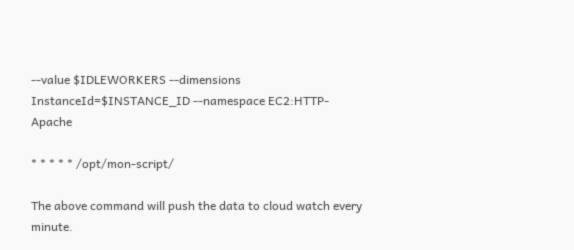--value $IDLEWORKERS --dimensions InstanceId=$INSTANCE_ID --namespace EC2:HTTP-Apache

* * * * * /opt/mon-script/

The above command will push the data to cloud watch every minute.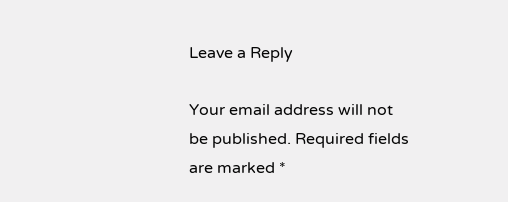Leave a Reply

Your email address will not be published. Required fields are marked *